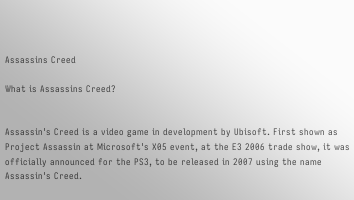Assassins Creed

What is Assassins Creed?


Assassin's Creed is a video game in development by Ubisoft. First shown as Project Assassin at Microsoft's X05 event, at the E3 2006 trade show, it was officially announced for the PS3, to be released in 2007 using the name Assassin's Creed.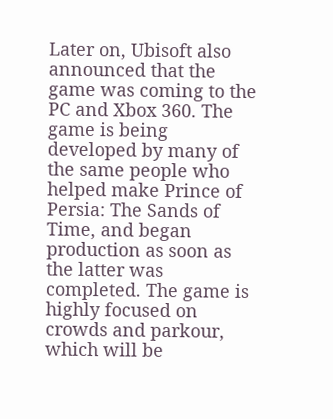Later on, Ubisoft also announced that the game was coming to the PC and Xbox 360. The game is being developed by many of the same people who helped make Prince of Persia: The Sands of Time, and began production as soon as the latter was completed. The game is highly focused on crowds and parkour, which will be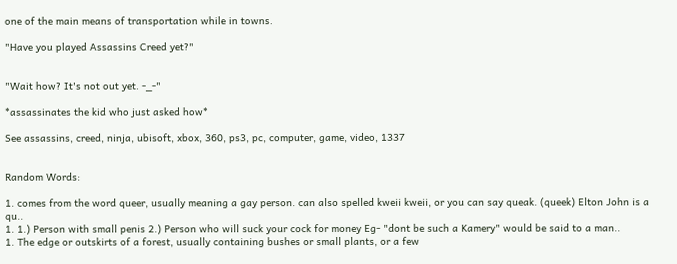one of the main means of transportation while in towns.

"Have you played Assassins Creed yet?"


"Wait how? It's not out yet. -_-"

*assassinates the kid who just asked how*

See assassins, creed, ninja, ubisoft, xbox, 360, ps3, pc, computer, game, video, 1337


Random Words:

1. comes from the word queer, usually meaning a gay person. can also spelled kweii kweii, or you can say queak. (queek) Elton John is a qu..
1. 1.) Person with small penis 2.) Person who will suck your cock for money Eg- "dont be such a Kamery" would be said to a man..
1. The edge or outskirts of a forest, usually containing bushes or small plants, or a few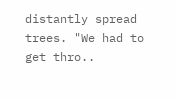distantly spread trees. "We had to get thro..